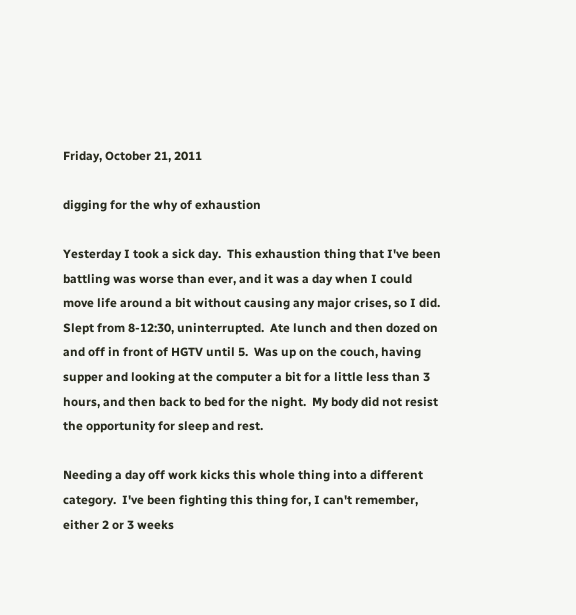Friday, October 21, 2011

digging for the why of exhaustion

Yesterday I took a sick day.  This exhaustion thing that I've been battling was worse than ever, and it was a day when I could move life around a bit without causing any major crises, so I did.  Slept from 8-12:30, uninterrupted.  Ate lunch and then dozed on and off in front of HGTV until 5.  Was up on the couch, having supper and looking at the computer a bit for a little less than 3 hours, and then back to bed for the night.  My body did not resist the opportunity for sleep and rest.

Needing a day off work kicks this whole thing into a different category.  I've been fighting this thing for, I can't remember, either 2 or 3 weeks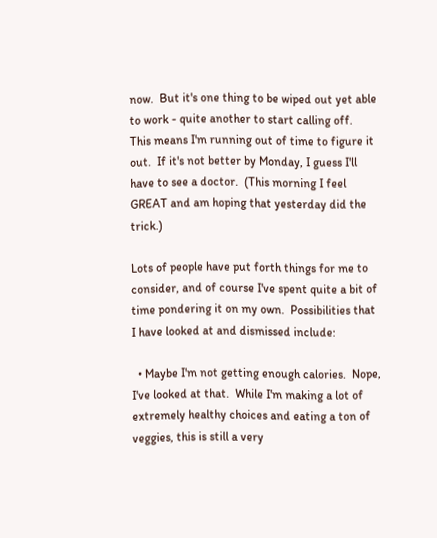now.  But it's one thing to be wiped out yet able to work - quite another to start calling off.  This means I'm running out of time to figure it out.  If it's not better by Monday, I guess I'll have to see a doctor.  (This morning I feel GREAT and am hoping that yesterday did the trick.)

Lots of people have put forth things for me to consider, and of course I've spent quite a bit of time pondering it on my own.  Possibilities that I have looked at and dismissed include:

  • Maybe I'm not getting enough calories.  Nope, I've looked at that.  While I'm making a lot of extremely healthy choices and eating a ton of veggies, this is still a very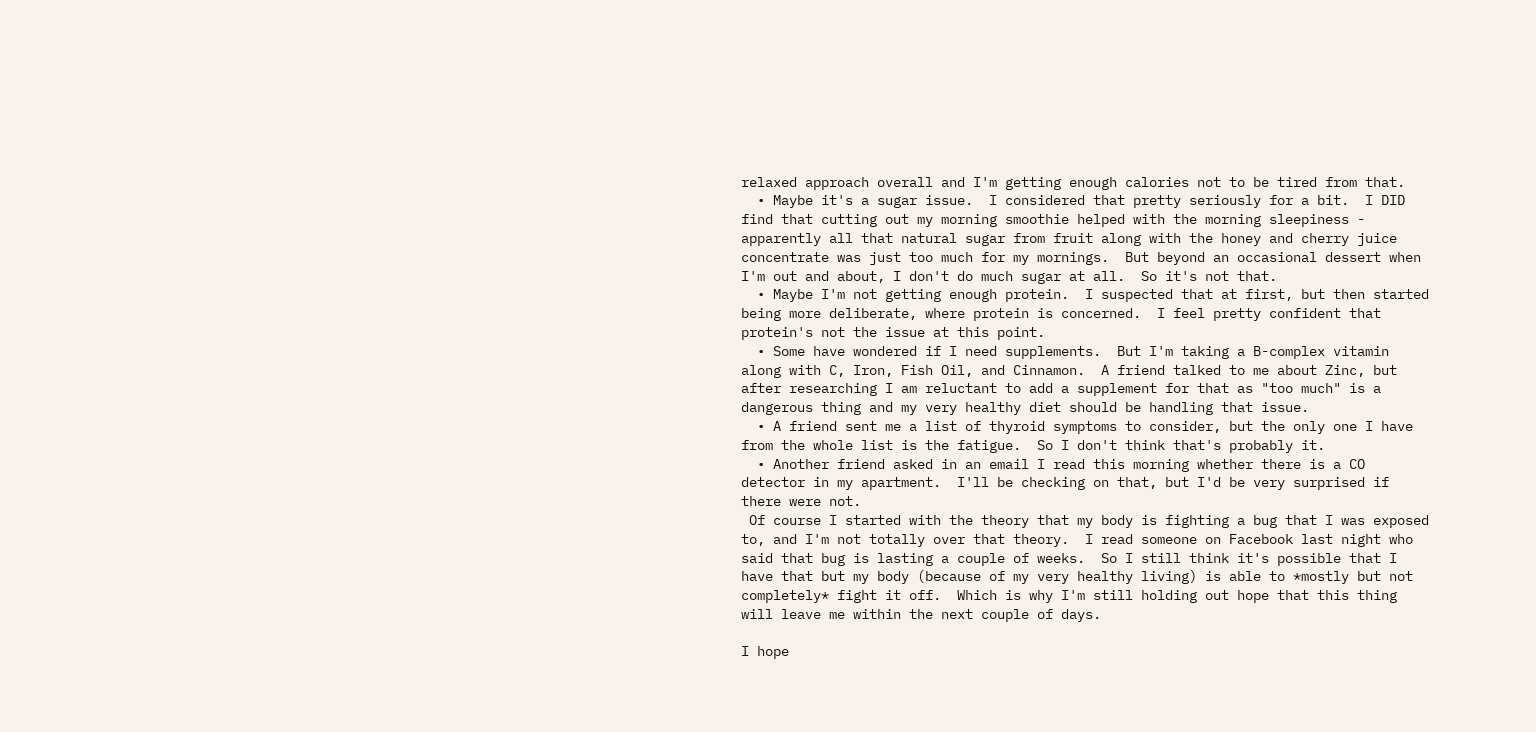relaxed approach overall and I'm getting enough calories not to be tired from that.
  • Maybe it's a sugar issue.  I considered that pretty seriously for a bit.  I DID find that cutting out my morning smoothie helped with the morning sleepiness - apparently all that natural sugar from fruit along with the honey and cherry juice concentrate was just too much for my mornings.  But beyond an occasional dessert when I'm out and about, I don't do much sugar at all.  So it's not that.
  • Maybe I'm not getting enough protein.  I suspected that at first, but then started being more deliberate, where protein is concerned.  I feel pretty confident that protein's not the issue at this point.
  • Some have wondered if I need supplements.  But I'm taking a B-complex vitamin along with C, Iron, Fish Oil, and Cinnamon.  A friend talked to me about Zinc, but after researching I am reluctant to add a supplement for that as "too much" is a dangerous thing and my very healthy diet should be handling that issue.
  • A friend sent me a list of thyroid symptoms to consider, but the only one I have from the whole list is the fatigue.  So I don't think that's probably it.
  • Another friend asked in an email I read this morning whether there is a CO detector in my apartment.  I'll be checking on that, but I'd be very surprised if there were not.
 Of course I started with the theory that my body is fighting a bug that I was exposed to, and I'm not totally over that theory.  I read someone on Facebook last night who said that bug is lasting a couple of weeks.  So I still think it's possible that I have that but my body (because of my very healthy living) is able to *mostly but not completely* fight it off.  Which is why I'm still holding out hope that this thing will leave me within the next couple of days.

I hope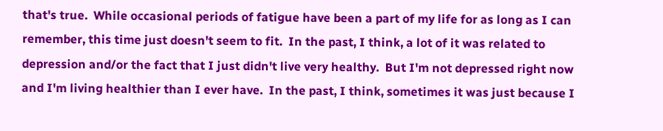that's true.  While occasional periods of fatigue have been a part of my life for as long as I can remember, this time just doesn't seem to fit.  In the past, I think, a lot of it was related to depression and/or the fact that I just didn't live very healthy.  But I'm not depressed right now and I'm living healthier than I ever have.  In the past, I think, sometimes it was just because I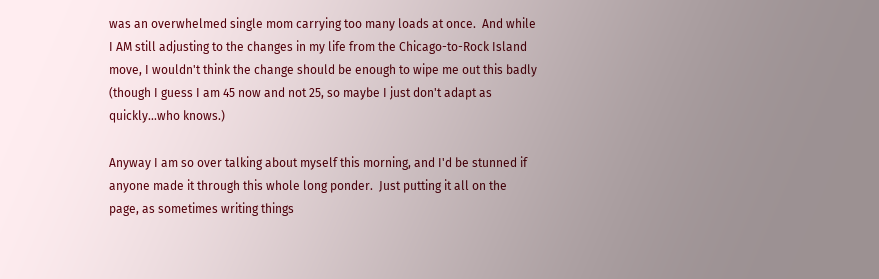was an overwhelmed single mom carrying too many loads at once.  And while I AM still adjusting to the changes in my life from the Chicago-to-Rock Island move, I wouldn't think the change should be enough to wipe me out this badly (though I guess I am 45 now and not 25, so maybe I just don't adapt as quickly...who knows.)

Anyway I am so over talking about myself this morning, and I'd be stunned if anyone made it through this whole long ponder.  Just putting it all on the page, as sometimes writing things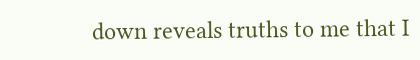down reveals truths to me that I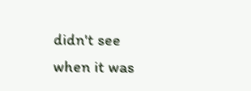didn't see when it was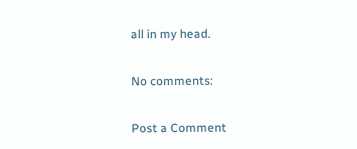all in my head.

No comments:

Post a Comment